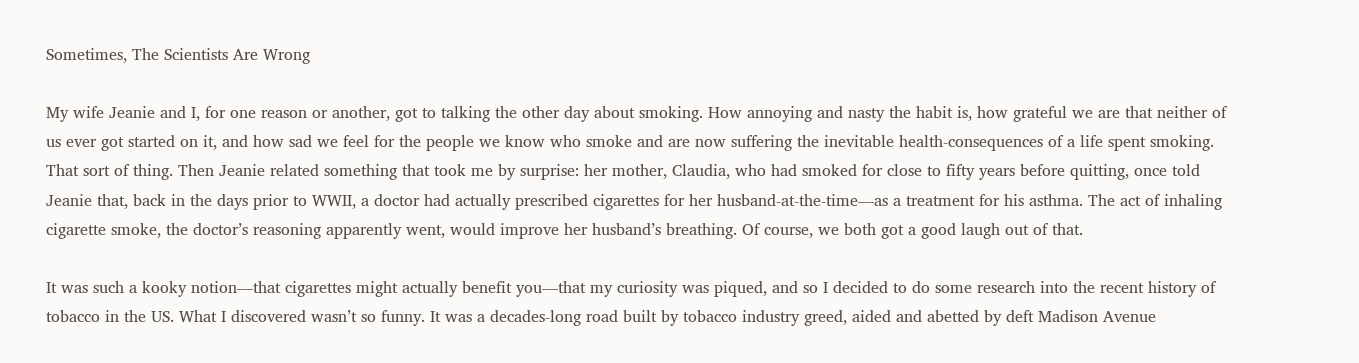Sometimes, The Scientists Are Wrong

My wife Jeanie and I, for one reason or another, got to talking the other day about smoking. How annoying and nasty the habit is, how grateful we are that neither of us ever got started on it, and how sad we feel for the people we know who smoke and are now suffering the inevitable health-consequences of a life spent smoking. That sort of thing. Then Jeanie related something that took me by surprise: her mother, Claudia, who had smoked for close to fifty years before quitting, once told Jeanie that, back in the days prior to WWII, a doctor had actually prescribed cigarettes for her husband-at-the-time—as a treatment for his asthma. The act of inhaling cigarette smoke, the doctor’s reasoning apparently went, would improve her husband’s breathing. Of course, we both got a good laugh out of that.

It was such a kooky notion—that cigarettes might actually benefit you—that my curiosity was piqued, and so I decided to do some research into the recent history of tobacco in the US. What I discovered wasn’t so funny. It was a decades-long road built by tobacco industry greed, aided and abetted by deft Madison Avenue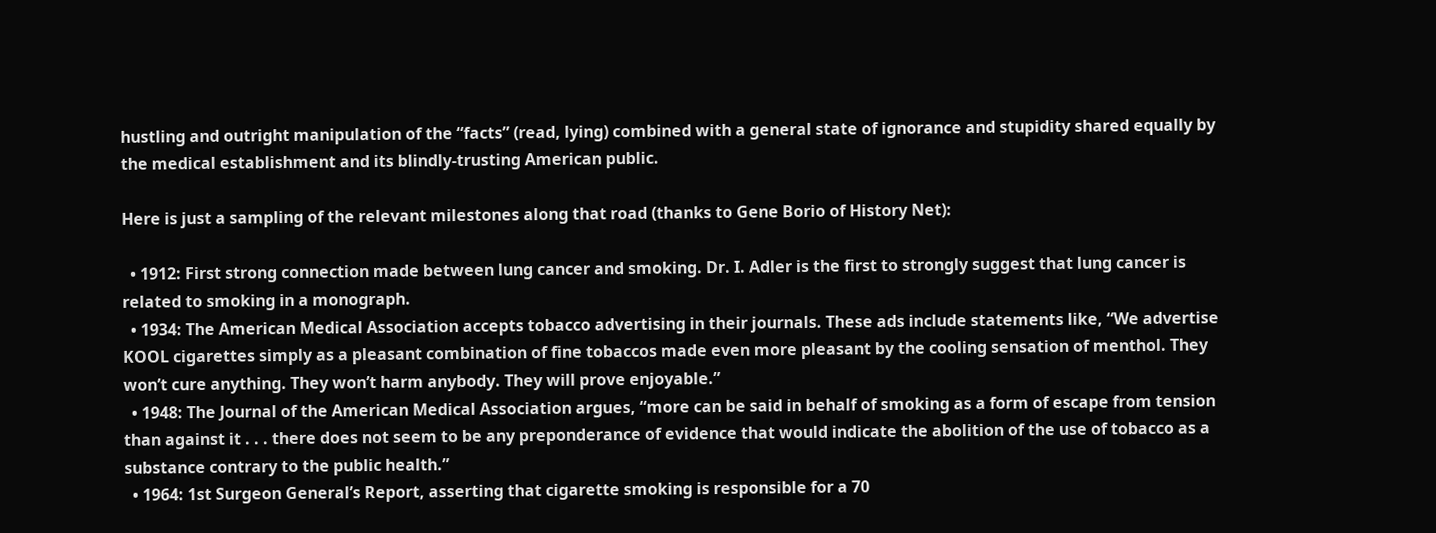hustling and outright manipulation of the “facts” (read, lying) combined with a general state of ignorance and stupidity shared equally by the medical establishment and its blindly-trusting American public.

Here is just a sampling of the relevant milestones along that road (thanks to Gene Borio of History Net):

  • 1912: First strong connection made between lung cancer and smoking. Dr. I. Adler is the first to strongly suggest that lung cancer is related to smoking in a monograph.
  • 1934: The American Medical Association accepts tobacco advertising in their journals. These ads include statements like, “We advertise KOOL cigarettes simply as a pleasant combination of fine tobaccos made even more pleasant by the cooling sensation of menthol. They won’t cure anything. They won’t harm anybody. They will prove enjoyable.”
  • 1948: The Journal of the American Medical Association argues, “more can be said in behalf of smoking as a form of escape from tension than against it . . . there does not seem to be any preponderance of evidence that would indicate the abolition of the use of tobacco as a substance contrary to the public health.”
  • 1964: 1st Surgeon General’s Report, asserting that cigarette smoking is responsible for a 70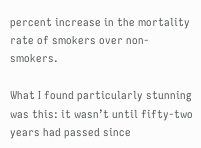percent increase in the mortality rate of smokers over non-smokers.

What I found particularly stunning was this: it wasn’t until fifty-two years had passed since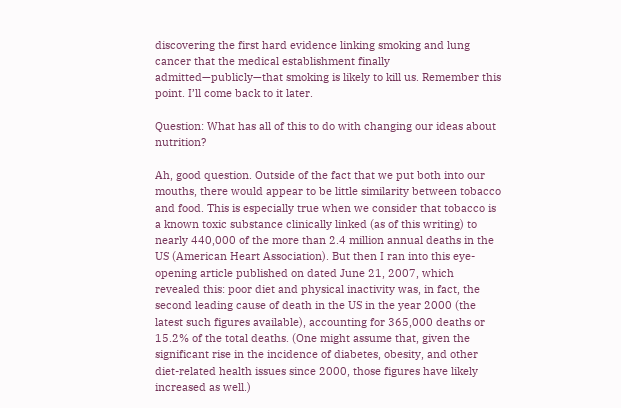discovering the first hard evidence linking smoking and lung cancer that the medical establishment finally admitted—publicly—that smoking is likely to kill us. Remember this point. I’ll come back to it later.

Question: What has all of this to do with changing our ideas about nutrition?

Ah, good question. Outside of the fact that we put both into our mouths, there would appear to be little similarity between tobacco and food. This is especially true when we consider that tobacco is a known toxic substance clinically linked (as of this writing) to nearly 440,000 of the more than 2.4 million annual deaths in the US (American Heart Association). But then I ran into this eye-opening article published on dated June 21, 2007, which revealed this: poor diet and physical inactivity was, in fact, the second leading cause of death in the US in the year 2000 (the latest such figures available), accounting for 365,000 deaths or 15.2% of the total deaths. (One might assume that, given the significant rise in the incidence of diabetes, obesity, and other diet-related health issues since 2000, those figures have likely increased as well.)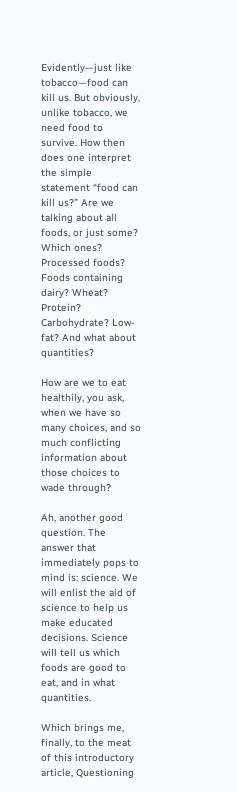Evidently—just like tobacco—food can kill us. But obviously, unlike tobacco, we need food to survive. How then does one interpret the simple statement “food can kill us?” Are we talking about all foods, or just some? Which ones? Processed foods? Foods containing dairy? Wheat? Protein? Carbohydrate? Low-fat? And what about quantities?

How are we to eat healthily, you ask, when we have so many choices, and so much conflicting information about those choices to wade through?

Ah, another good question. The answer that immediately pops to mind is: science. We will enlist the aid of science to help us make educated decisions. Science will tell us which foods are good to eat, and in what quantities.

Which brings me, finally, to the meat of this introductory article, Questioning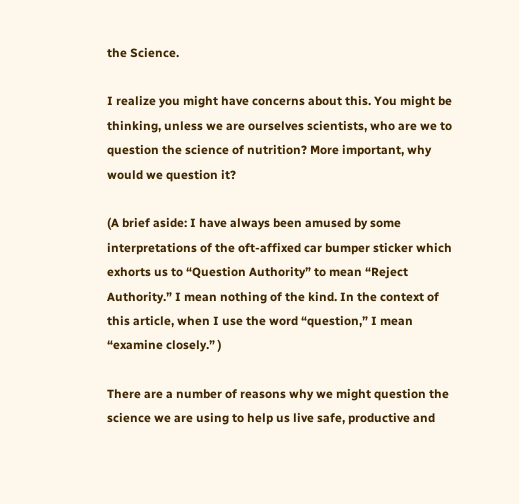the Science.

I realize you might have concerns about this. You might be thinking, unless we are ourselves scientists, who are we to question the science of nutrition? More important, why would we question it?

(A brief aside: I have always been amused by some interpretations of the oft-affixed car bumper sticker which exhorts us to “Question Authority” to mean “Reject Authority.” I mean nothing of the kind. In the context of this article, when I use the word “question,” I mean “examine closely.” )

There are a number of reasons why we might question the science we are using to help us live safe, productive and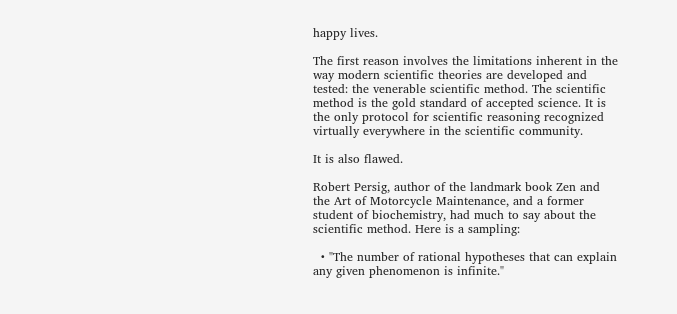happy lives.

The first reason involves the limitations inherent in the way modern scientific theories are developed and tested: the venerable scientific method. The scientific method is the gold standard of accepted science. It is the only protocol for scientific reasoning recognized virtually everywhere in the scientific community.

It is also flawed.

Robert Persig, author of the landmark book Zen and the Art of Motorcycle Maintenance, and a former student of biochemistry, had much to say about the scientific method. Here is a sampling:

  • "The number of rational hypotheses that can explain any given phenomenon is infinite."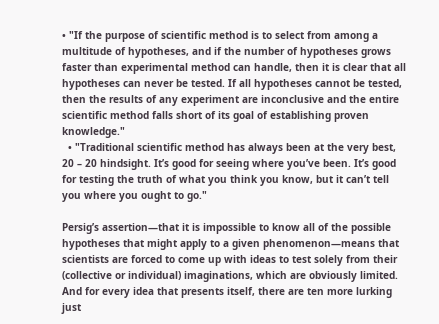• "If the purpose of scientific method is to select from among a multitude of hypotheses, and if the number of hypotheses grows faster than experimental method can handle, then it is clear that all hypotheses can never be tested. If all hypotheses cannot be tested, then the results of any experiment are inconclusive and the entire scientific method falls short of its goal of establishing proven knowledge."
  • "Traditional scientific method has always been at the very best, 20 – 20 hindsight. It’s good for seeing where you’ve been. It’s good for testing the truth of what you think you know, but it can’t tell you where you ought to go."

Persig’s assertion—that it is impossible to know all of the possible hypotheses that might apply to a given phenomenon—means that scientists are forced to come up with ideas to test solely from their (collective or individual) imaginations, which are obviously limited. And for every idea that presents itself, there are ten more lurking just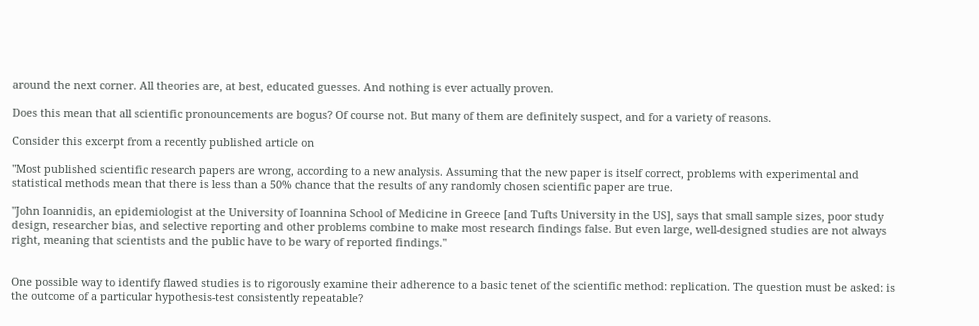around the next corner. All theories are, at best, educated guesses. And nothing is ever actually proven.

Does this mean that all scientific pronouncements are bogus? Of course not. But many of them are definitely suspect, and for a variety of reasons.

Consider this excerpt from a recently published article on

"Most published scientific research papers are wrong, according to a new analysis. Assuming that the new paper is itself correct, problems with experimental and statistical methods mean that there is less than a 50% chance that the results of any randomly chosen scientific paper are true.

"John Ioannidis, an epidemiologist at the University of Ioannina School of Medicine in Greece [and Tufts University in the US], says that small sample sizes, poor study design, researcher bias, and selective reporting and other problems combine to make most research findings false. But even large, well-designed studies are not always right, meaning that scientists and the public have to be wary of reported findings."


One possible way to identify flawed studies is to rigorously examine their adherence to a basic tenet of the scientific method: replication. The question must be asked: is the outcome of a particular hypothesis-test consistently repeatable?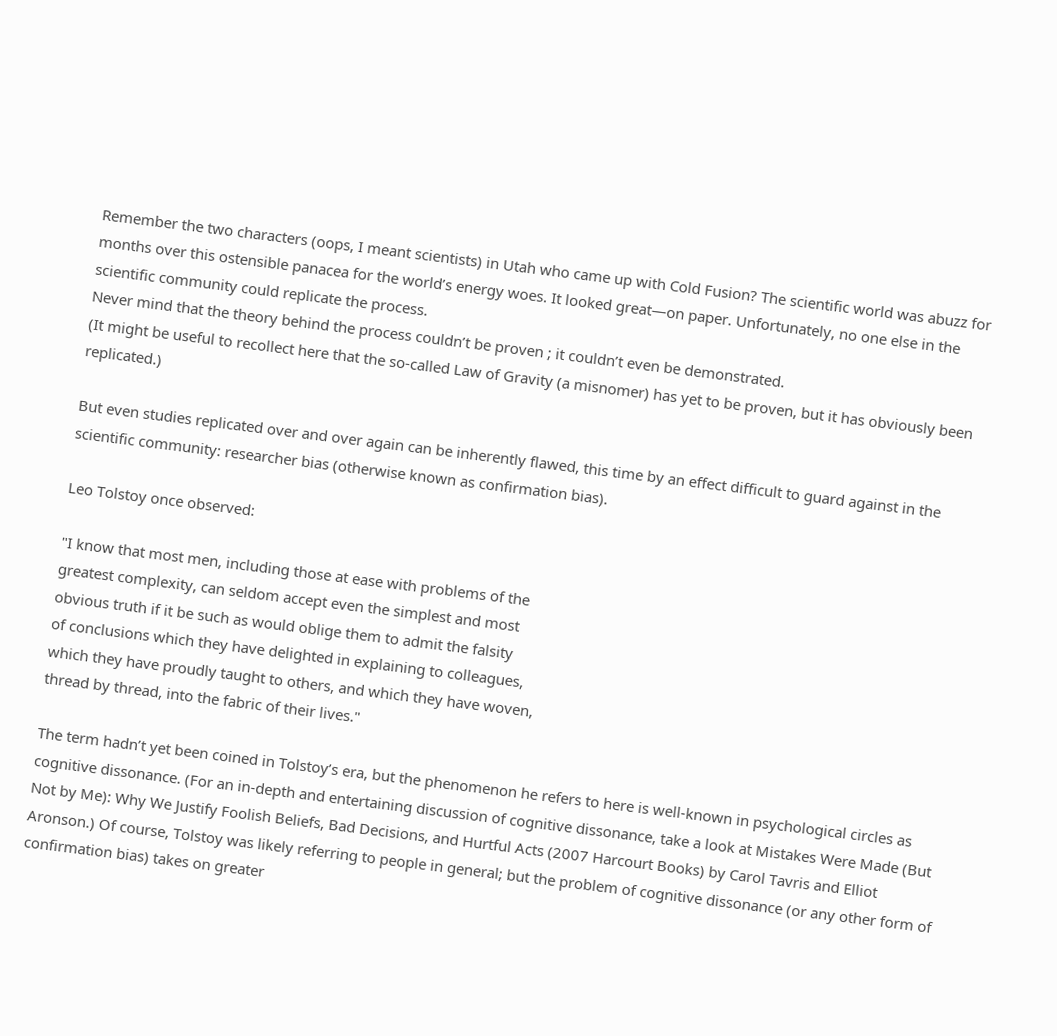Remember the two characters (oops, I meant scientists) in Utah who came up with Cold Fusion? The scientific world was abuzz for months over this ostensible panacea for the world’s energy woes. It looked great—on paper. Unfortunately, no one else in the scientific community could replicate the process.
Never mind that the theory behind the process couldn’t be proven ; it couldn’t even be demonstrated.
(It might be useful to recollect here that the so-called Law of Gravity (a misnomer) has yet to be proven, but it has obviously been replicated.)

But even studies replicated over and over again can be inherently flawed, this time by an effect difficult to guard against in the scientific community: researcher bias (otherwise known as confirmation bias).

Leo Tolstoy once observed:

"I know that most men, including those at ease with problems of the
greatest complexity, can seldom accept even the simplest and most
obvious truth if it be such as would oblige them to admit the falsity
of conclusions which they have delighted in explaining to colleagues,
which they have proudly taught to others, and which they have woven,
thread by thread, into the fabric of their lives."

The term hadn’t yet been coined in Tolstoy’s era, but the phenomenon he refers to here is well-known in psychological circles as cognitive dissonance. (For an in-depth and entertaining discussion of cognitive dissonance, take a look at Mistakes Were Made (But Not by Me): Why We Justify Foolish Beliefs, Bad Decisions, and Hurtful Acts (2007 Harcourt Books) by Carol Tavris and Elliot Aronson.) Of course, Tolstoy was likely referring to people in general; but the problem of cognitive dissonance (or any other form of confirmation bias) takes on greater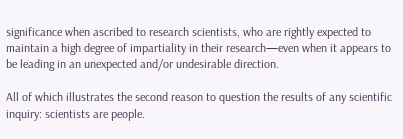significance when ascribed to research scientists, who are rightly expected to maintain a high degree of impartiality in their research—even when it appears to be leading in an unexpected and/or undesirable direction.

All of which illustrates the second reason to question the results of any scientific inquiry: scientists are people.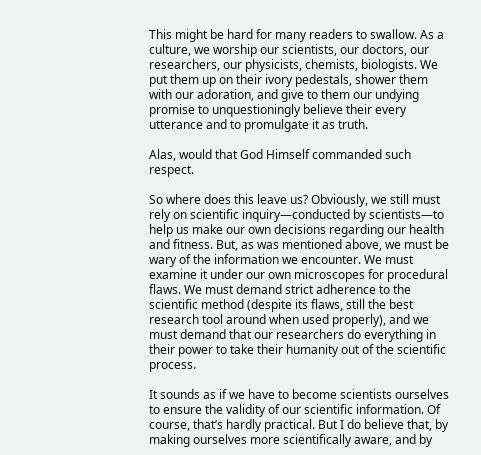This might be hard for many readers to swallow. As a culture, we worship our scientists, our doctors, our researchers, our physicists, chemists, biologists. We put them up on their ivory pedestals, shower them with our adoration, and give to them our undying promise to unquestioningly believe their every utterance and to promulgate it as truth.

Alas, would that God Himself commanded such respect.

So where does this leave us? Obviously, we still must rely on scientific inquiry—conducted by scientists—to help us make our own decisions regarding our health and fitness. But, as was mentioned above, we must be wary of the information we encounter. We must examine it under our own microscopes for procedural flaws. We must demand strict adherence to the scientific method (despite its flaws, still the best research tool around when used properly), and we must demand that our researchers do everything in their power to take their humanity out of the scientific process.

It sounds as if we have to become scientists ourselves to ensure the validity of our scientific information. Of course, that’s hardly practical. But I do believe that, by making ourselves more scientifically aware, and by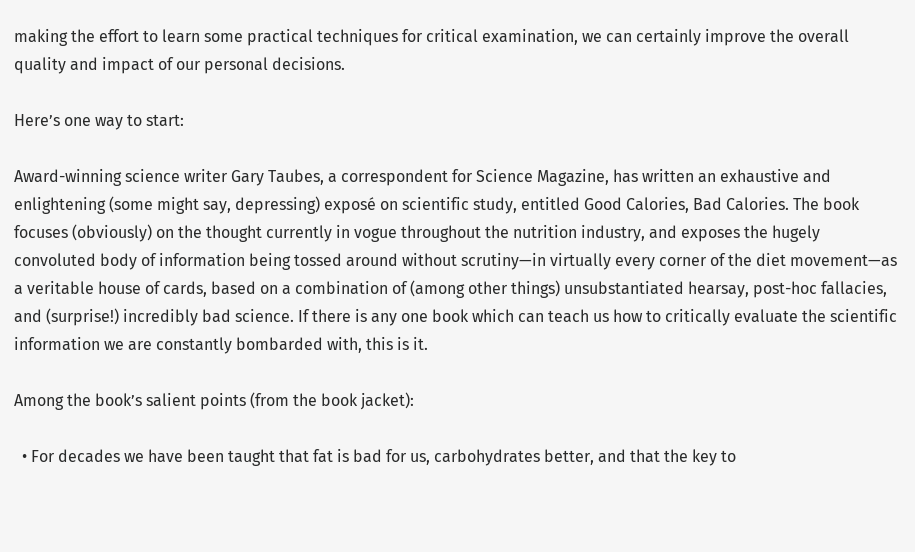making the effort to learn some practical techniques for critical examination, we can certainly improve the overall quality and impact of our personal decisions.

Here’s one way to start:

Award-winning science writer Gary Taubes, a correspondent for Science Magazine, has written an exhaustive and enlightening (some might say, depressing) exposé on scientific study, entitled Good Calories, Bad Calories. The book focuses (obviously) on the thought currently in vogue throughout the nutrition industry, and exposes the hugely convoluted body of information being tossed around without scrutiny—in virtually every corner of the diet movement—as a veritable house of cards, based on a combination of (among other things) unsubstantiated hearsay, post-hoc fallacies, and (surprise!) incredibly bad science. If there is any one book which can teach us how to critically evaluate the scientific information we are constantly bombarded with, this is it.

Among the book’s salient points (from the book jacket):

  • For decades we have been taught that fat is bad for us, carbohydrates better, and that the key to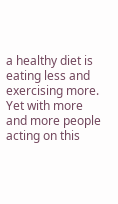a healthy diet is eating less and exercising more. Yet with more and more people acting on this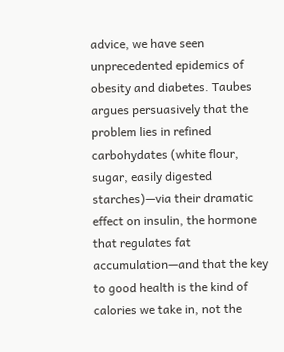advice, we have seen unprecedented epidemics of obesity and diabetes. Taubes argues persuasively that the problem lies in refined carbohydates (white flour, sugar, easily digested starches)—via their dramatic effect on insulin, the hormone that regulates fat accumulation—and that the key to good health is the kind of calories we take in, not the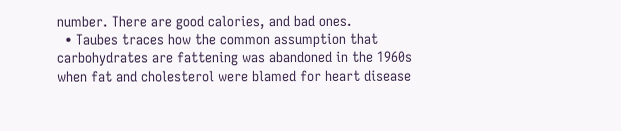number. There are good calories, and bad ones.
  • Taubes traces how the common assumption that carbohydrates are fattening was abandoned in the 1960s when fat and cholesterol were blamed for heart disease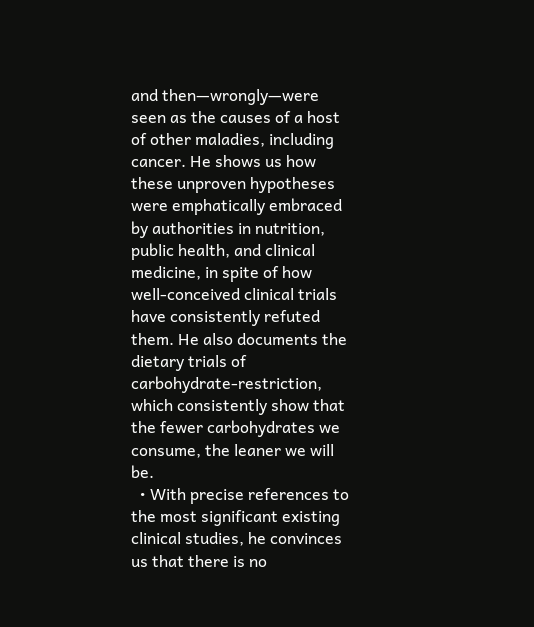and then—wrongly—were seen as the causes of a host of other maladies, including cancer. He shows us how these unproven hypotheses were emphatically embraced by authorities in nutrition, public health, and clinical medicine, in spite of how well-conceived clinical trials have consistently refuted them. He also documents the dietary trials of carbohydrate-restriction, which consistently show that the fewer carbohydrates we consume, the leaner we will be.
  • With precise references to the most significant existing clinical studies, he convinces us that there is no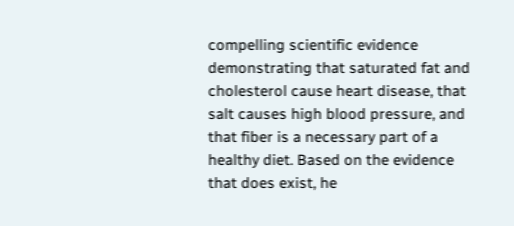compelling scientific evidence demonstrating that saturated fat and cholesterol cause heart disease, that salt causes high blood pressure, and that fiber is a necessary part of a healthy diet. Based on the evidence that does exist, he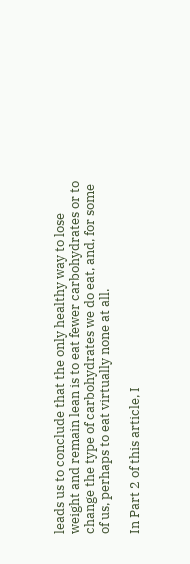leads us to conclude that the only healthy way to lose weight and remain lean is to eat fewer carbohydrates or to change the type of carbohydrates we do eat, and, for some of us, perhaps to eat virtually none at all.

In Part 2 of this article, I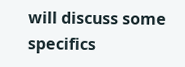will discuss some specifics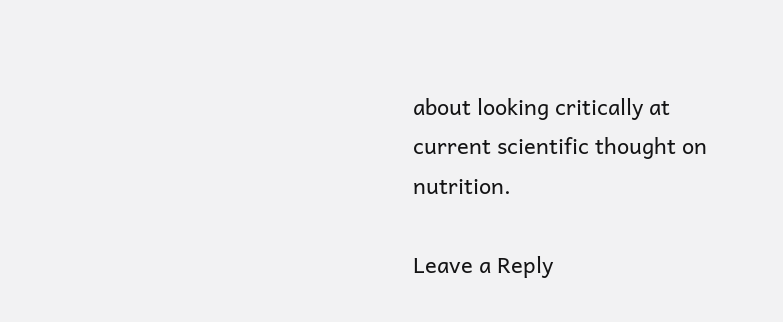about looking critically at current scientific thought on nutrition.

Leave a Reply